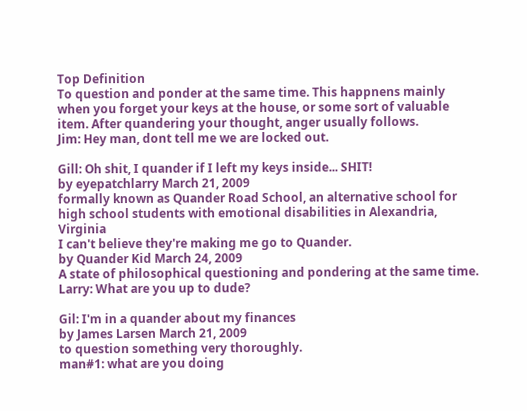Top Definition
To question and ponder at the same time. This happnens mainly when you forget your keys at the house, or some sort of valuable item. After quandering your thought, anger usually follows.
Jim: Hey man, dont tell me we are locked out.

Gill: Oh shit, I quander if I left my keys inside... SHIT!
by eyepatchlarry March 21, 2009
formally known as Quander Road School, an alternative school for high school students with emotional disabilities in Alexandria, Virginia
I can't believe they're making me go to Quander.
by Quander Kid March 24, 2009
A state of philosophical questioning and pondering at the same time.
Larry: What are you up to dude?

Gil: I'm in a quander about my finances
by James Larsen March 21, 2009
to question something very thoroughly.
man#1: what are you doing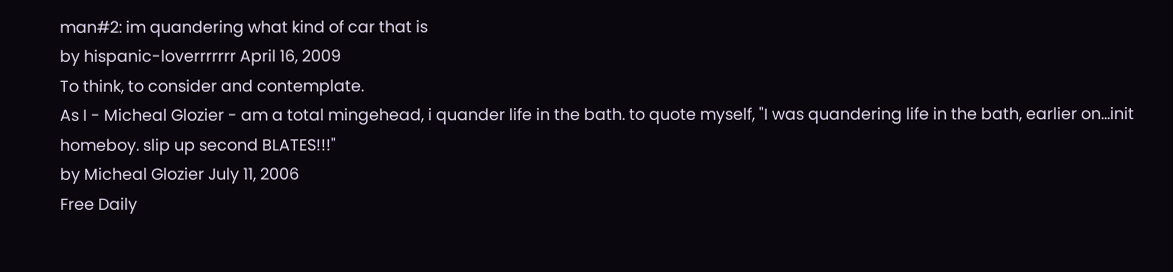man#2: im quandering what kind of car that is
by hispanic-loverrrrrrr April 16, 2009
To think, to consider and contemplate.
As I - Micheal Glozier - am a total mingehead, i quander life in the bath. to quote myself, "I was quandering life in the bath, earlier on...init homeboy. slip up second BLATES!!!"
by Micheal Glozier July 11, 2006
Free Daily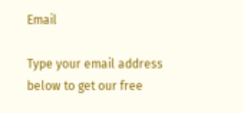Email

Type your email address below to get our free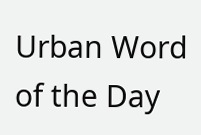Urban Word of the Day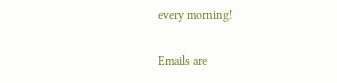every morning!

Emails are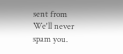sent from We'll never spam you.